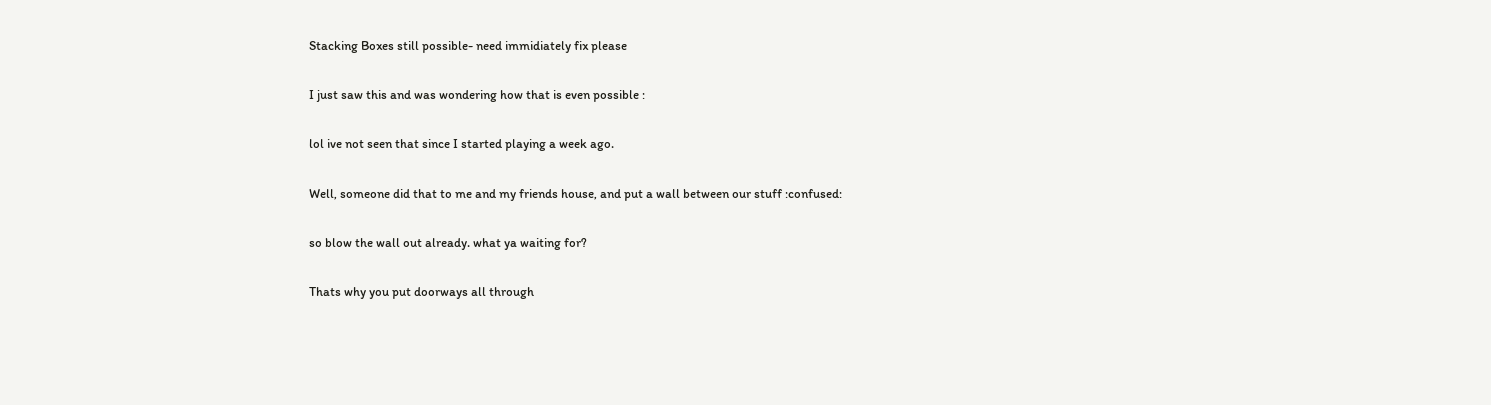Stacking Boxes still possible- need immidiately fix please

I just saw this and was wondering how that is even possible :

lol ive not seen that since I started playing a week ago.

Well, someone did that to me and my friends house, and put a wall between our stuff :confused:

so blow the wall out already. what ya waiting for?

Thats why you put doorways all through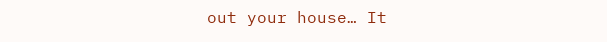out your house… It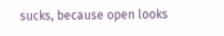sucks, because open looks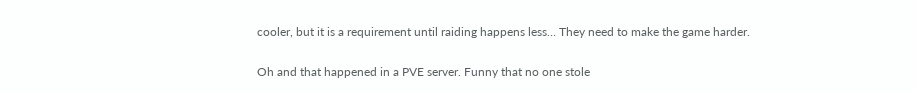cooler, but it is a requirement until raiding happens less… They need to make the game harder.

Oh and that happened in a PVE server. Funny that no one stole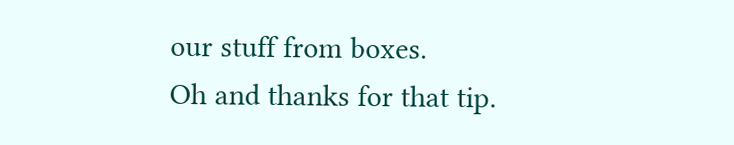our stuff from boxes.
Oh and thanks for that tip.